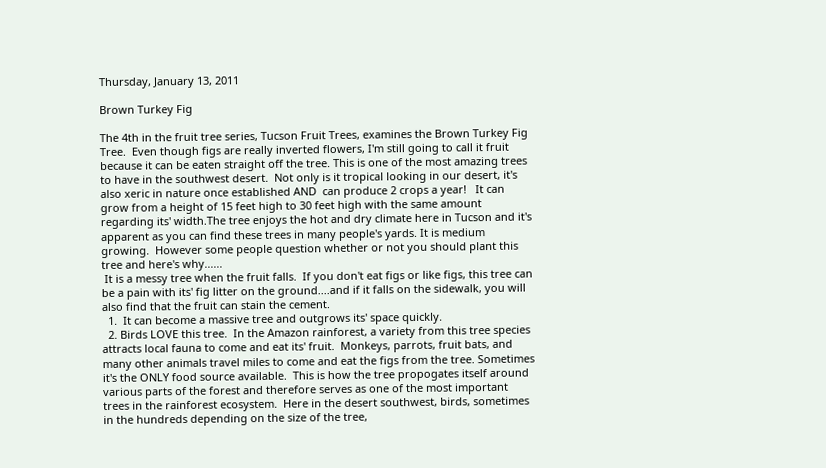Thursday, January 13, 2011

Brown Turkey Fig

The 4th in the fruit tree series, Tucson Fruit Trees, examines the Brown Turkey Fig Tree.  Even though figs are really inverted flowers, I'm still going to call it fruit because it can be eaten straight off the tree. This is one of the most amazing trees to have in the southwest desert.  Not only is it tropical looking in our desert, it's also xeric in nature once established AND  can produce 2 crops a year!   It can grow from a height of 15 feet high to 30 feet high with the same amount regarding its' width.The tree enjoys the hot and dry climate here in Tucson and it's apparent as you can find these trees in many people's yards. It is medium growing.  However some people question whether or not you should plant this tree and here's why......
 It is a messy tree when the fruit falls.  If you don't eat figs or like figs, this tree can be a pain with its' fig litter on the ground....and if it falls on the sidewalk, you will also find that the fruit can stain the cement.
  1.  It can become a massive tree and outgrows its' space quickly.
  2. Birds LOVE this tree.  In the Amazon rainforest, a variety from this tree species attracts local fauna to come and eat its' fruit.  Monkeys, parrots, fruit bats, and many other animals travel miles to come and eat the figs from the tree. Sometimes it's the ONLY food source available.  This is how the tree propogates itself around various parts of the forest and therefore serves as one of the most important trees in the rainforest ecosystem.  Here in the desert southwest, birds, sometimes in the hundreds depending on the size of the tree,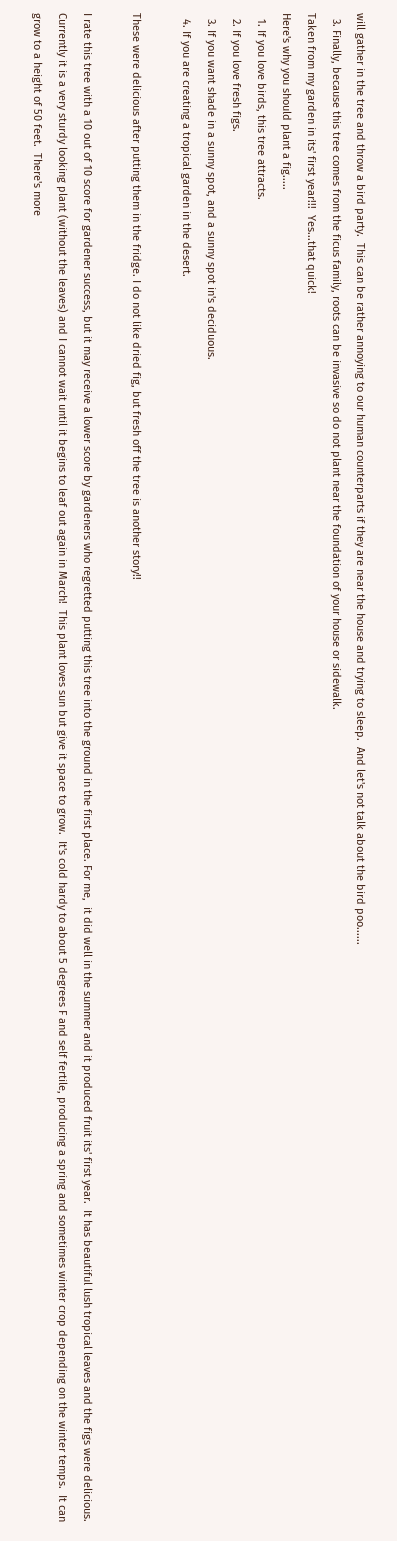will gather in the tree and throw a bird party.  This can be rather annoying to our human counterparts if they are near the house and trying to sleep.  And let's not talk about the bird poo......
  3. Finally, because this tree comes from the ficus family, roots can be invasive so do not plant near the foundation of your house or sidewalk.
Taken from my garden in its' first year!!!  Yes...that quick!
Here's why you should plant a fig.....
  1. If you love birds, this tree attracts.
  2. If you love fresh figs.
  3. If you want shade in a sunny spot, and a sunny spot in's deciduous.
  4. If you are creating a tropical garden in the desert.

These were delicious after putting them in the fridge. I do not like dried fig, but fresh off the tree is another story!!

I rate this tree with a 10 out of 10 score for gardener success, but it may receive a lower score by gardeners who regretted putting this tree into the ground in the first place. For me,  it did well in the summer and it produced fruit its' first year.  It has beautiful lush tropical leaves and the figs were delicious.  Currently it is a very sturdy looking plant (without the leaves) and I cannot wait until it begins to leaf out again in March!  This plant loves sun but give it space to grow.  It's cold hardy to about 5 degrees F and self fertile, producing a spring and sometimes winter crop depending on the winter temps.  It can grow to a height of 50 feet.  There's more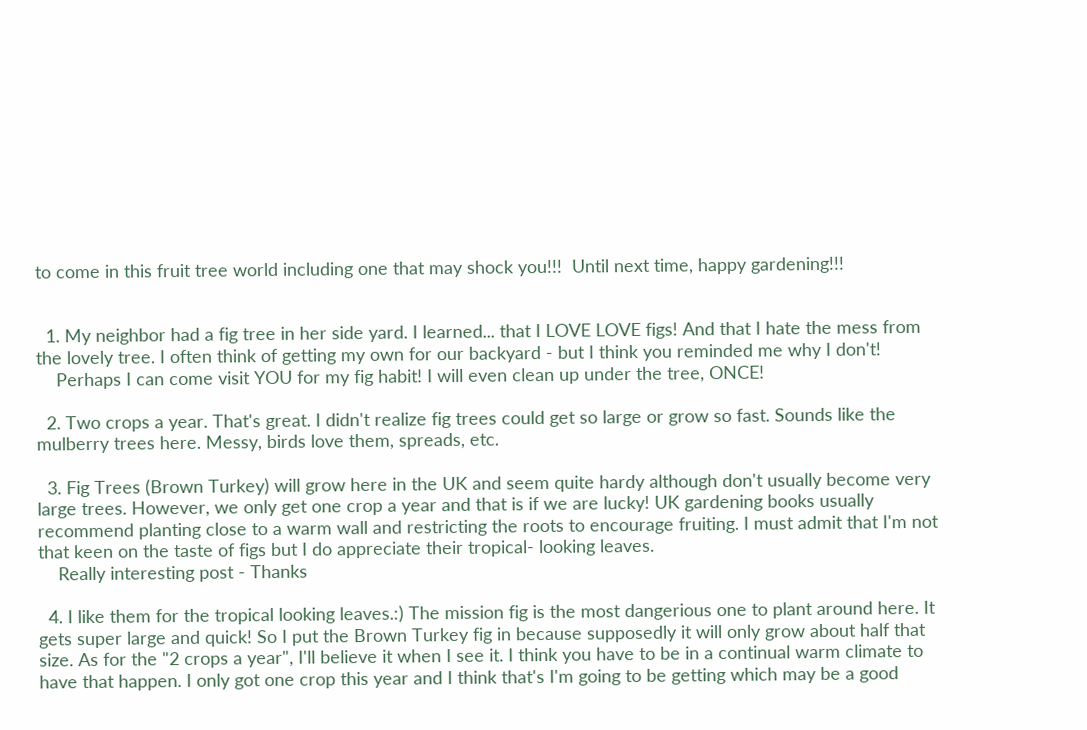to come in this fruit tree world including one that may shock you!!!  Until next time, happy gardening!!!


  1. My neighbor had a fig tree in her side yard. I learned... that I LOVE LOVE figs! And that I hate the mess from the lovely tree. I often think of getting my own for our backyard - but I think you reminded me why I don't!
    Perhaps I can come visit YOU for my fig habit! I will even clean up under the tree, ONCE!

  2. Two crops a year. That's great. I didn't realize fig trees could get so large or grow so fast. Sounds like the mulberry trees here. Messy, birds love them, spreads, etc.

  3. Fig Trees (Brown Turkey) will grow here in the UK and seem quite hardy although don't usually become very large trees. However, we only get one crop a year and that is if we are lucky! UK gardening books usually recommend planting close to a warm wall and restricting the roots to encourage fruiting. I must admit that I'm not that keen on the taste of figs but I do appreciate their tropical- looking leaves.
    Really interesting post - Thanks

  4. I like them for the tropical looking leaves.:) The mission fig is the most dangerious one to plant around here. It gets super large and quick! So I put the Brown Turkey fig in because supposedly it will only grow about half that size. As for the "2 crops a year", I'll believe it when I see it. I think you have to be in a continual warm climate to have that happen. I only got one crop this year and I think that's I'm going to be getting which may be a good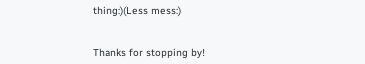thing:)(Less mess:)


Thanks for stopping by!